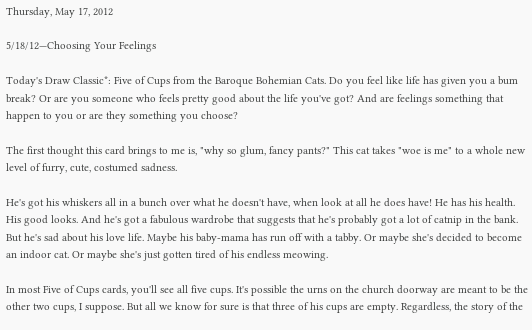Thursday, May 17, 2012

5/18/12—Choosing Your Feelings

Today's Draw Classic*: Five of Cups from the Baroque Bohemian Cats. Do you feel like life has given you a bum break? Or are you someone who feels pretty good about the life you've got? And are feelings something that happen to you or are they something you choose?

The first thought this card brings to me is, "why so glum, fancy pants?" This cat takes "woe is me" to a whole new level of furry, cute, costumed sadness.

He's got his whiskers all in a bunch over what he doesn't have, when look at all he does have! He has his health. His good looks. And he's got a fabulous wardrobe that suggests that he's probably got a lot of catnip in the bank. But he's sad about his love life. Maybe his baby-mama has run off with a tabby. Or maybe she's decided to become an indoor cat. Or maybe she's just gotten tired of his endless meowing.

In most Five of Cups cards, you'll see all five cups. It's possible the urns on the church doorway are meant to be the other two cups, I suppose. But all we know for sure is that three of his cups are empty. Regardless, the story of the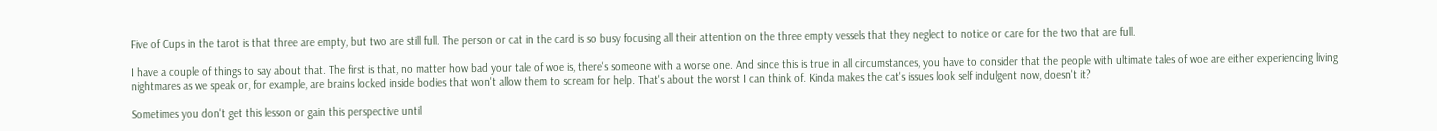Five of Cups in the tarot is that three are empty, but two are still full. The person or cat in the card is so busy focusing all their attention on the three empty vessels that they neglect to notice or care for the two that are full.

I have a couple of things to say about that. The first is that, no matter how bad your tale of woe is, there's someone with a worse one. And since this is true in all circumstances, you have to consider that the people with ultimate tales of woe are either experiencing living nightmares as we speak or, for example, are brains locked inside bodies that won't allow them to scream for help. That's about the worst I can think of. Kinda makes the cat's issues look self indulgent now, doesn't it?

Sometimes you don't get this lesson or gain this perspective until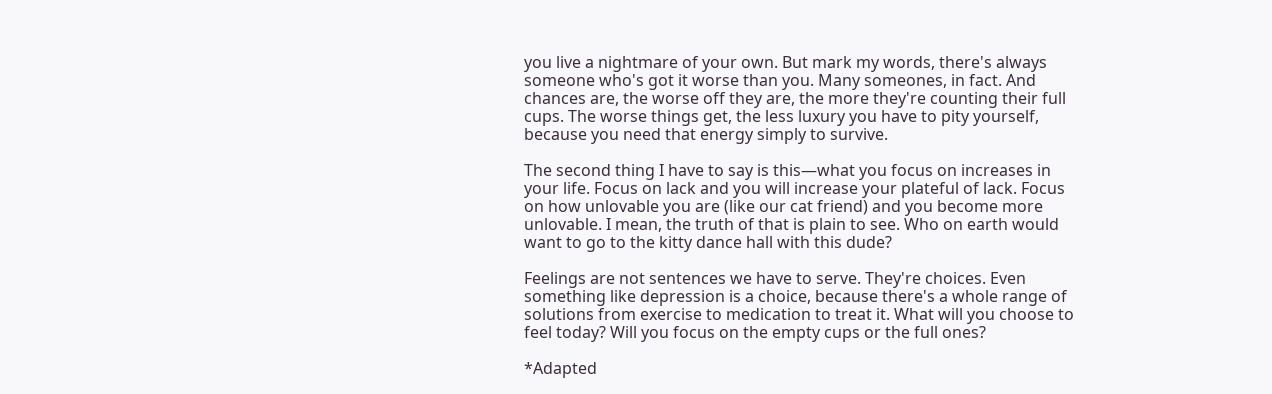you live a nightmare of your own. But mark my words, there's always someone who's got it worse than you. Many someones, in fact. And chances are, the worse off they are, the more they're counting their full cups. The worse things get, the less luxury you have to pity yourself, because you need that energy simply to survive.

The second thing I have to say is this—what you focus on increases in your life. Focus on lack and you will increase your plateful of lack. Focus on how unlovable you are (like our cat friend) and you become more unlovable. I mean, the truth of that is plain to see. Who on earth would want to go to the kitty dance hall with this dude?

Feelings are not sentences we have to serve. They're choices. Even something like depression is a choice, because there's a whole range of solutions from exercise to medication to treat it. What will you choose to feel today? Will you focus on the empty cups or the full ones?

*Adapted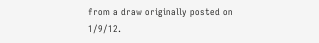from a draw originally posted on 1/9/12.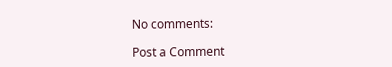No comments:

Post a Comment